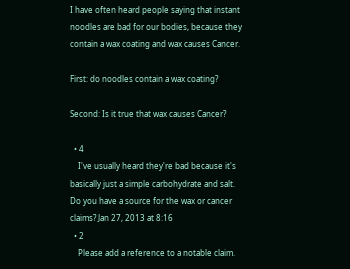I have often heard people saying that instant noodles are bad for our bodies, because they contain a wax coating and wax causes Cancer.

First: do noodles contain a wax coating?

Second: Is it true that wax causes Cancer?

  • 4
    I've usually heard they're bad because it's basically just a simple carbohydrate and salt. Do you have a source for the wax or cancer claims? Jan 27, 2013 at 8:16
  • 2
    Please add a reference to a notable claim.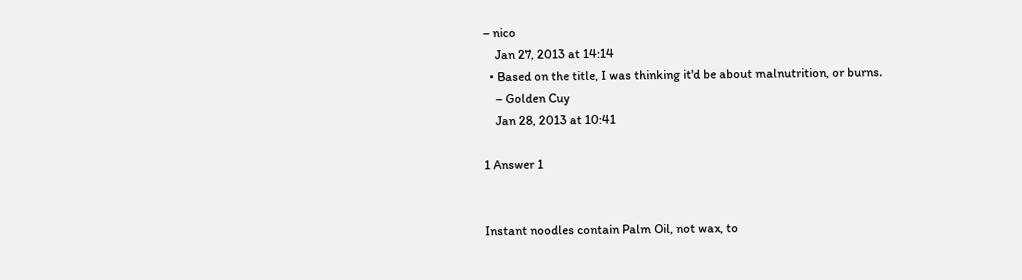– nico
    Jan 27, 2013 at 14:14
  • Based on the title, I was thinking it'd be about malnutrition, or burns.
    – Golden Cuy
    Jan 28, 2013 at 10:41

1 Answer 1


Instant noodles contain Palm Oil, not wax, to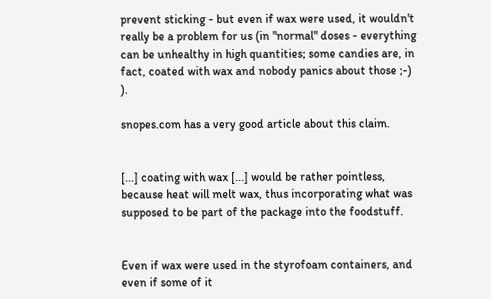prevent sticking - but even if wax were used, it wouldn't really be a problem for us (in "normal" doses - everything can be unhealthy in high quantities; some candies are, in fact, coated with wax and nobody panics about those ;-) ).

snopes.com has a very good article about this claim.


[...] coating with wax [...] would be rather pointless, because heat will melt wax, thus incorporating what was supposed to be part of the package into the foodstuff.


Even if wax were used in the styrofoam containers, and even if some of it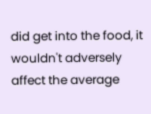did get into the food, it wouldn't adversely affect the average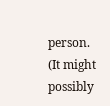person. (It might possibly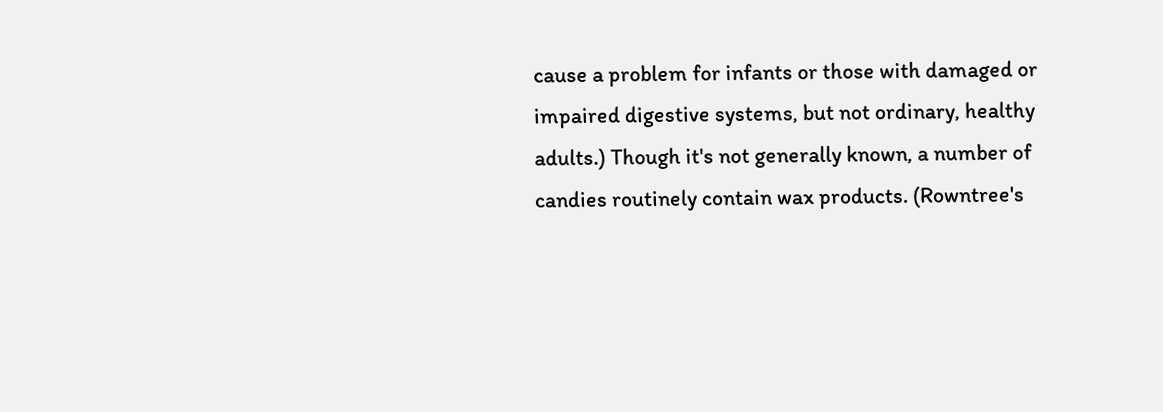cause a problem for infants or those with damaged or impaired digestive systems, but not ordinary, healthy adults.) Though it's not generally known, a number of candies routinely contain wax products. (Rowntree's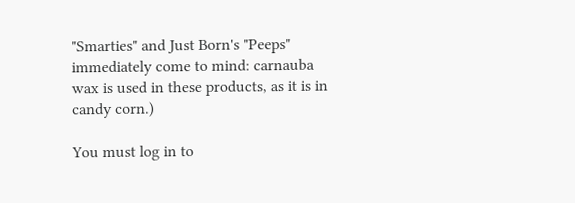"Smarties" and Just Born's "Peeps" immediately come to mind: carnauba wax is used in these products, as it is in candy corn.)

You must log in to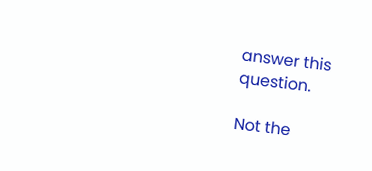answer this question.

Not the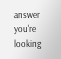answer you're looking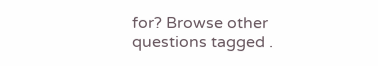for? Browse other questions tagged .